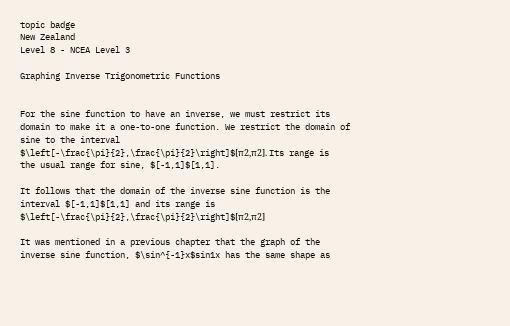topic badge
New Zealand
Level 8 - NCEA Level 3

Graphing Inverse Trigonometric Functions


For the sine function to have an inverse, we must restrict its domain to make it a one-to-one function. We restrict the domain of sine to the interval $\left[-\frac{\pi}{2},\frac{\pi}{2}\right]$[π2,π2]. Its range is the usual range for sine, $[-1,1]$[1,1].

It follows that the domain of the inverse sine function is the interval $[-1,1]$[1,1] and its range is $\left[-\frac{\pi}{2},\frac{\pi}{2}\right]$[π2,π2]

It was mentioned in a previous chapter that the graph of the inverse sine function, $\sin^{-1}x$sin1x has the same shape as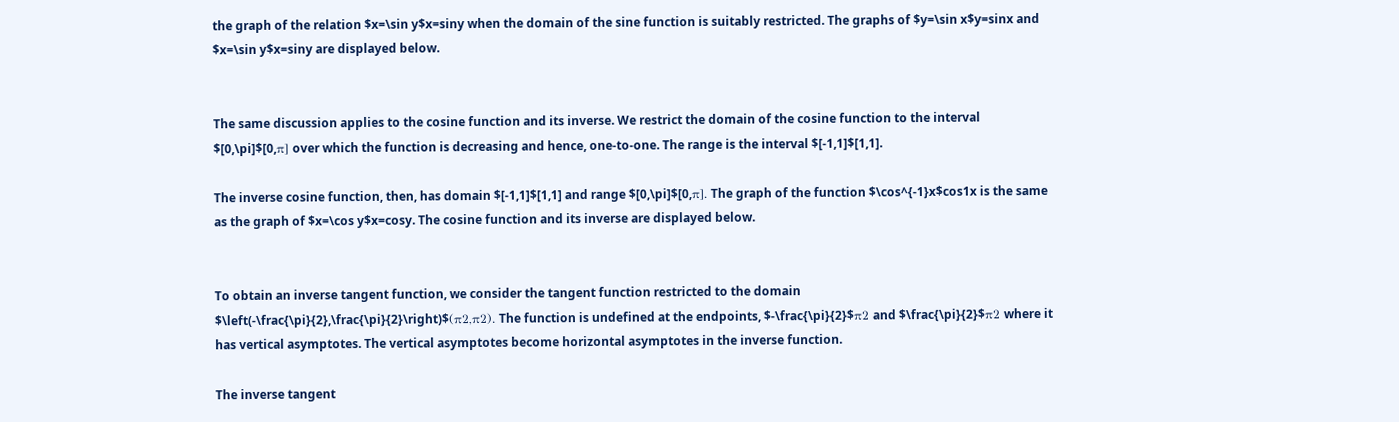the graph of the relation $x=\sin y$x=siny when the domain of the sine function is suitably restricted. The graphs of $y=\sin x$y=sinx and $x=\sin y$x=siny are displayed below.


The same discussion applies to the cosine function and its inverse. We restrict the domain of the cosine function to the interval $[0,\pi]$[0,π] over which the function is decreasing and hence, one-to-one. The range is the interval $[-1,1]$[1,1].

The inverse cosine function, then, has domain $[-1,1]$[1,1] and range $[0,\pi]$[0,π]. The graph of the function $\cos^{-1}x$cos1x is the same as the graph of $x=\cos y$x=cosy. The cosine function and its inverse are displayed below.


To obtain an inverse tangent function, we consider the tangent function restricted to the domain $\left(-\frac{\pi}{2},\frac{\pi}{2}\right)$(π2,π2). The function is undefined at the endpoints, $-\frac{\pi}{2}$π2 and $\frac{\pi}{2}$π2 where it has vertical asymptotes. The vertical asymptotes become horizontal asymptotes in the inverse function.

The inverse tangent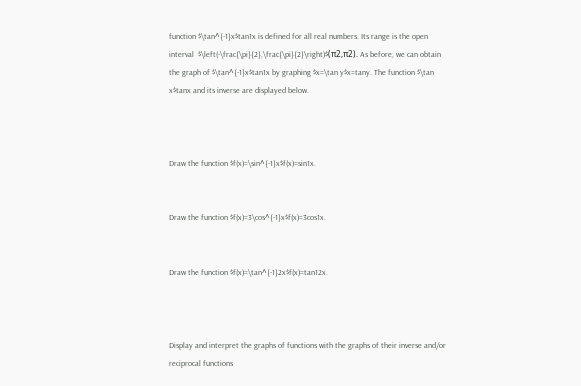function $\tan^{-1}x$tan1x is defined for all real numbers. Its range is the open interval  $\left(-\frac{\pi}{2},\frac{\pi}{2}\right)$(π2,π2). As before, we can obtain the graph of $\tan^{-1}x$tan1x by graphing $x=\tan y$x=tany. The function $\tan x$tanx and its inverse are displayed below.



Draw the function $f(x)=\sin^{-1}x$f(x)=sin1x.


Draw the function $f(x)=3\cos^{-1}x$f(x)=3cos1x.


Draw the function $f(x)=\tan^{-1}2x$f(x)=tan12x.



Display and interpret the graphs of functions with the graphs of their inverse and/or reciprocal functions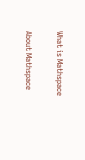What is Mathspace

About Mathspace